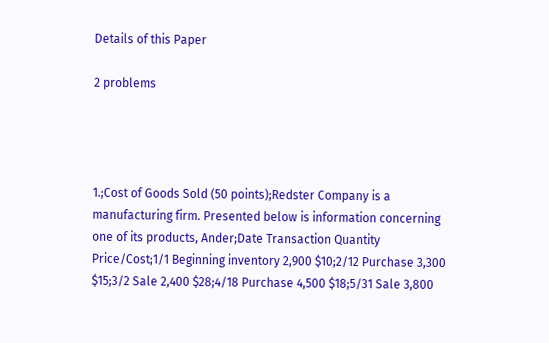Details of this Paper

2 problems




1.;Cost of Goods Sold (50 points);Redster Company is a manufacturing firm. Presented below is information concerning one of its products, Ander;Date Transaction Quantity Price/Cost;1/1 Beginning inventory 2,900 $10;2/12 Purchase 3,300 $15;3/2 Sale 2,400 $28;4/18 Purchase 4,500 $18;5/31 Sale 3,800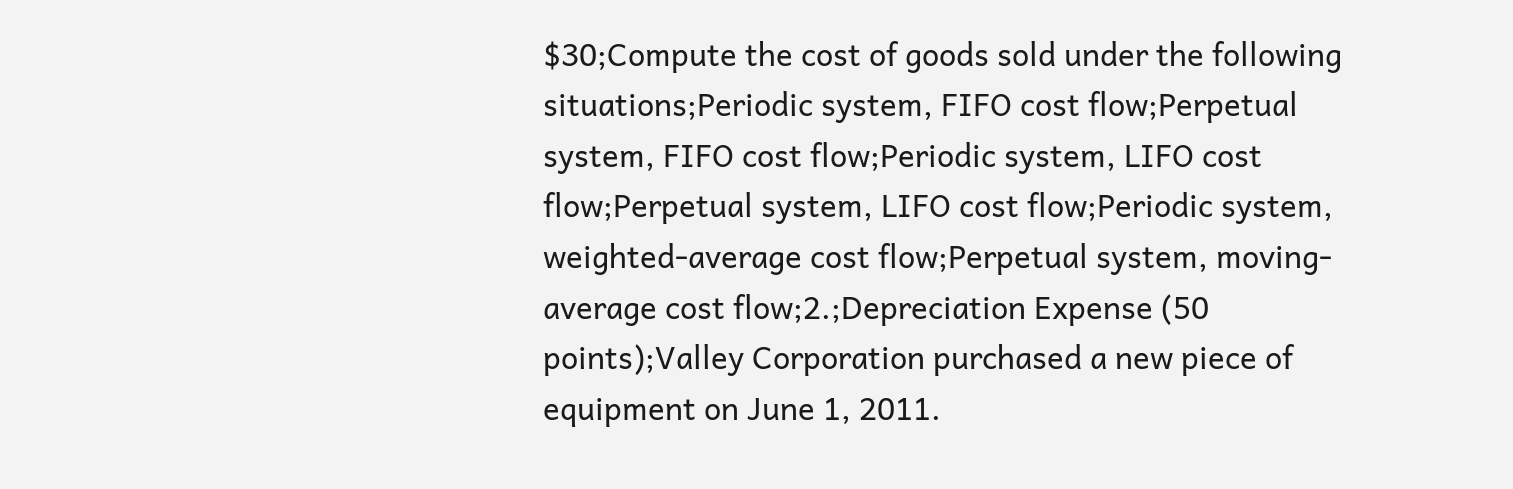$30;Compute the cost of goods sold under the following situations;Periodic system, FIFO cost flow;Perpetual system, FIFO cost flow;Periodic system, LIFO cost flow;Perpetual system, LIFO cost flow;Periodic system, weighted-average cost flow;Perpetual system, moving-average cost flow;2.;Depreciation Expense (50 points);Valley Corporation purchased a new piece of equipment on June 1, 2011.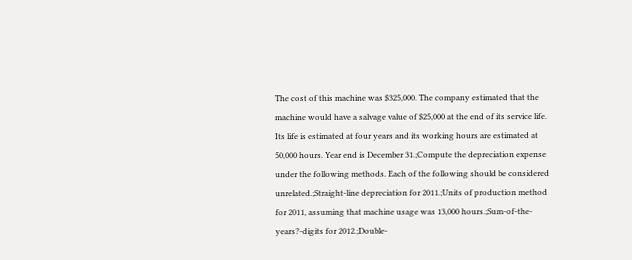The cost of this machine was $325,000. The company estimated that the machine would have a salvage value of $25,000 at the end of its service life. Its life is estimated at four years and its working hours are estimated at 50,000 hours. Year end is December 31.;Compute the depreciation expense under the following methods. Each of the following should be considered unrelated.;Straight-line depreciation for 2011.;Units of production method for 2011, assuming that machine usage was 13,000 hours.;Sum-of-the-years?-digits for 2012.;Double-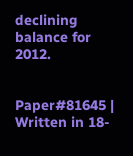declining balance for 2012.


Paper#81645 | Written in 18-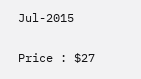Jul-2015

Price : $27